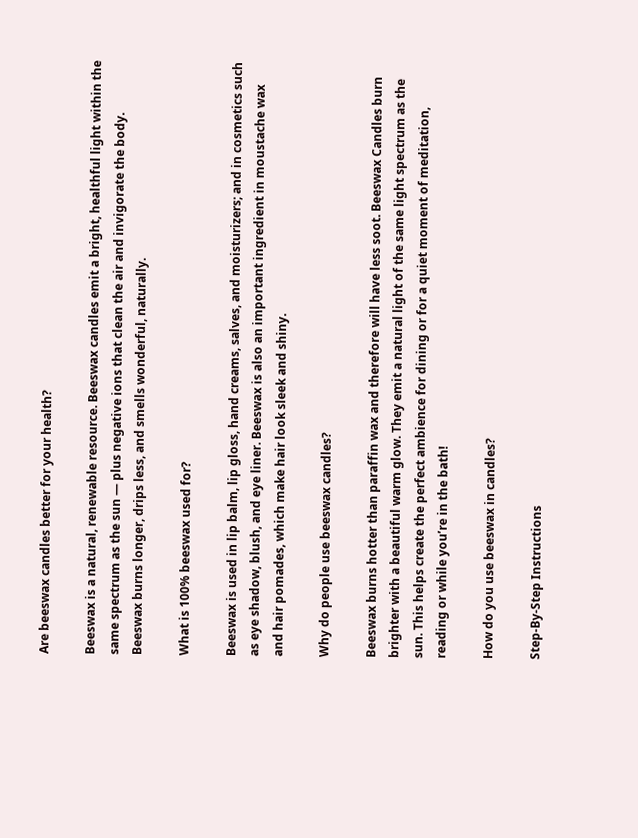Are beeswax candles better for your health?

Beeswax is a natural, renewable resource. Beeswax candles emit a bright, healthful light within the same spectrum as the sun — plus negative ions that clean the air and invigorate the body. Beeswax burns longer, drips less, and smells wonderful, naturally.

What is 100% beeswax used for?

Beeswax is used in lip balm, lip gloss, hand creams, salves, and moisturizers; and in cosmetics such as eye shadow, blush, and eye liner. Beeswax is also an important ingredient in moustache wax and hair pomades, which make hair look sleek and shiny.

Why do people use beeswax candles?

Beeswax burns hotter than paraffin wax and therefore will have less soot. Beeswax Candles burn brighter with a beautiful warm glow. They emit a natural light of the same light spectrum as the sun. This helps create the perfect ambience for dining or for a quiet moment of meditation, reading or while you’re in the bath!

How do you use beeswax in candles?

Step-By-Step Instructions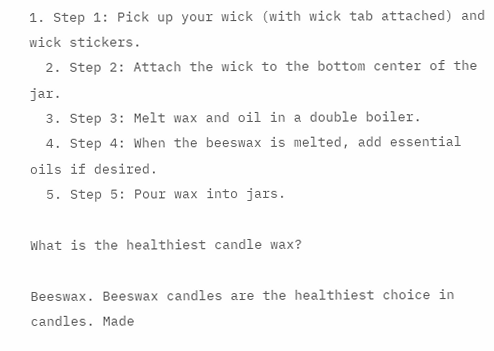1. Step 1: Pick up your wick (with wick tab attached) and wick stickers.
  2. Step 2: Attach the wick to the bottom center of the jar.
  3. Step 3: Melt wax and oil in a double boiler.
  4. Step 4: When the beeswax is melted, add essential oils if desired.
  5. Step 5: Pour wax into jars.

What is the healthiest candle wax?

Beeswax. Beeswax candles are the healthiest choice in candles. Made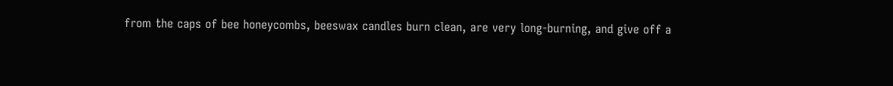from the caps of bee honeycombs, beeswax candles burn clean, are very long-burning, and give off a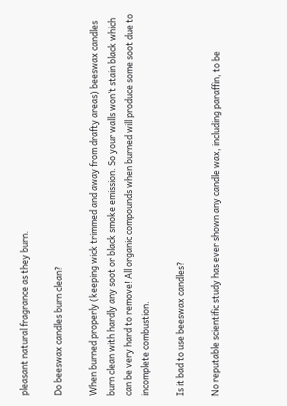pleasant natural fragrance as they burn.

Do beeswax candles burn clean?

When burned properly (keeping wick trimmed and away from drafty areas) beeswax candles burn clean with hardly any soot or black smoke emission. So your walls won’t stain black which can be very hard to remove! All organic compounds when burned will produce some soot due to incomplete combustion.

Is it bad to use beeswax candles?

No reputable scientific study has ever shown any candle wax, including paraffin, to be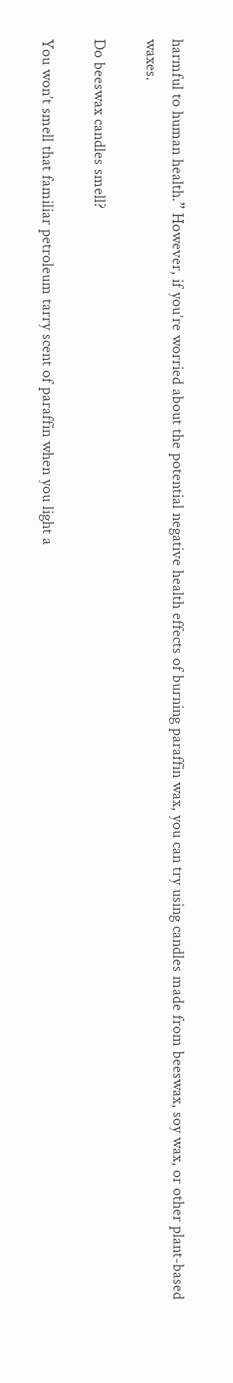harmful to human health.” However, if you’re worried about the potential negative health effects of burning paraffin wax, you can try using candles made from beeswax, soy wax, or other plant-based waxes.

Do beeswax candles smell?

You won’t smell that familiar petroleum tarry scent of paraffin when you light a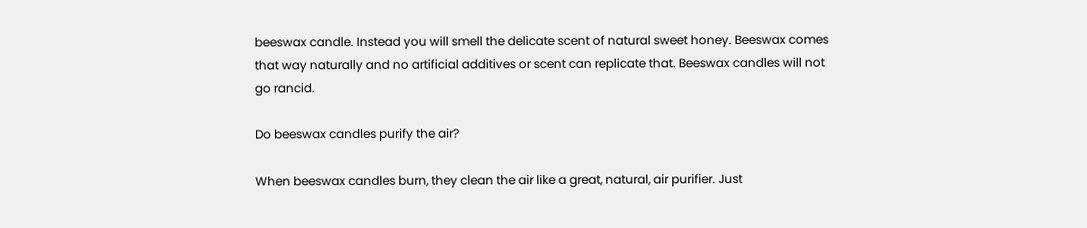beeswax candle. Instead you will smell the delicate scent of natural sweet honey. Beeswax comes that way naturally and no artificial additives or scent can replicate that. Beeswax candles will not go rancid.

Do beeswax candles purify the air?

When beeswax candles burn, they clean the air like a great, natural, air purifier. Just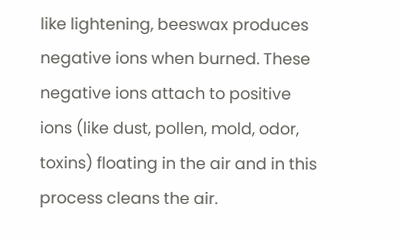like lightening, beeswax produces negative ions when burned. These negative ions attach to positive ions (like dust, pollen, mold, odor, toxins) floating in the air and in this process cleans the air.